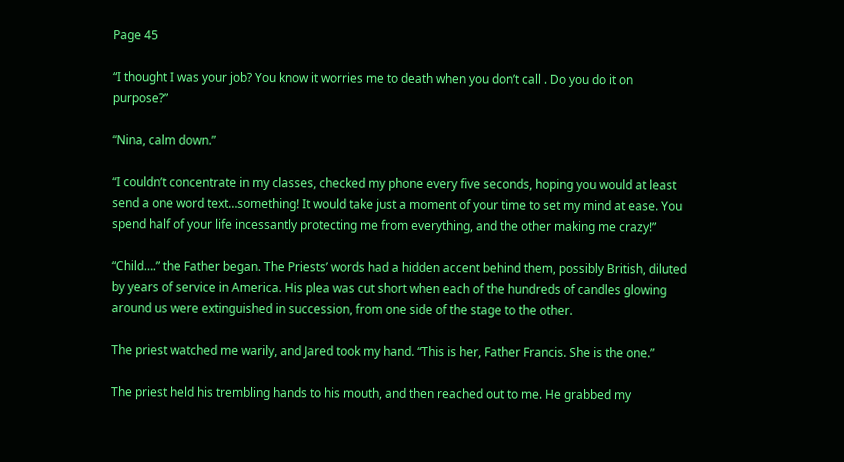Page 45

“I thought I was your job? You know it worries me to death when you don’t call . Do you do it on purpose?”

“Nina, calm down.”

“I couldn’t concentrate in my classes, checked my phone every five seconds, hoping you would at least send a one word text…something! It would take just a moment of your time to set my mind at ease. You spend half of your life incessantly protecting me from everything, and the other making me crazy!”

“Child….” the Father began. The Priests’ words had a hidden accent behind them, possibly British, diluted by years of service in America. His plea was cut short when each of the hundreds of candles glowing around us were extinguished in succession, from one side of the stage to the other.

The priest watched me warily, and Jared took my hand. “This is her, Father Francis. She is the one.”

The priest held his trembling hands to his mouth, and then reached out to me. He grabbed my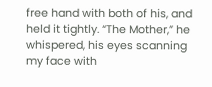free hand with both of his, and held it tightly. “The Mother,” he whispered, his eyes scanning my face with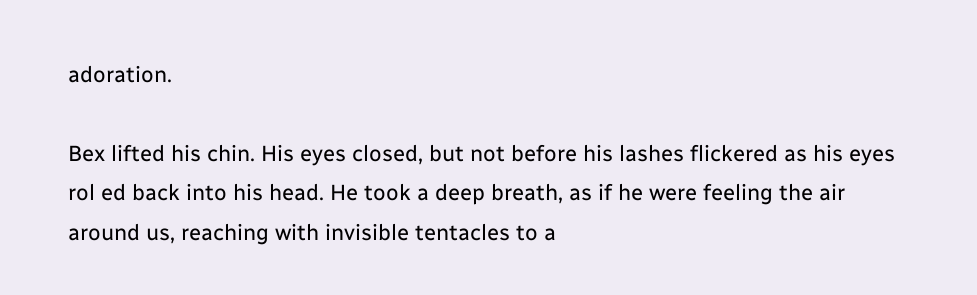adoration.

Bex lifted his chin. His eyes closed, but not before his lashes flickered as his eyes rol ed back into his head. He took a deep breath, as if he were feeling the air around us, reaching with invisible tentacles to a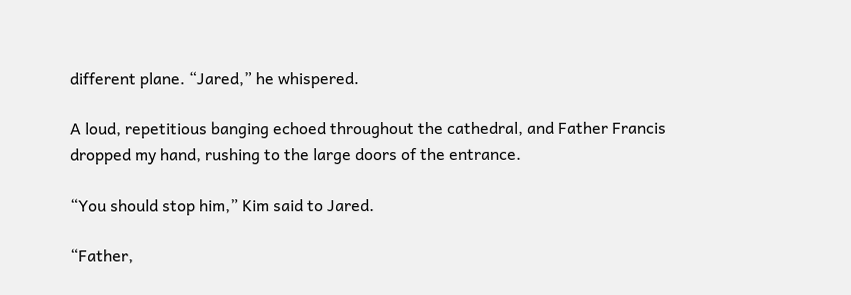different plane. “Jared,” he whispered.

A loud, repetitious banging echoed throughout the cathedral, and Father Francis dropped my hand, rushing to the large doors of the entrance.

“You should stop him,” Kim said to Jared.

“Father,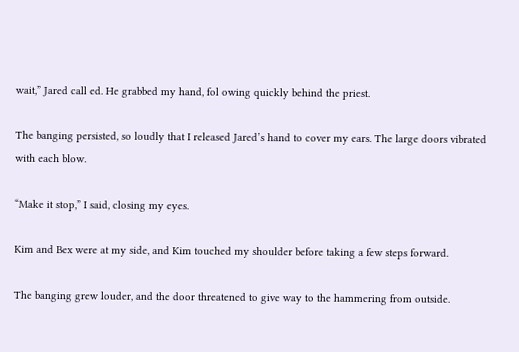wait,” Jared call ed. He grabbed my hand, fol owing quickly behind the priest.

The banging persisted, so loudly that I released Jared’s hand to cover my ears. The large doors vibrated with each blow.

“Make it stop,” I said, closing my eyes.

Kim and Bex were at my side, and Kim touched my shoulder before taking a few steps forward.

The banging grew louder, and the door threatened to give way to the hammering from outside.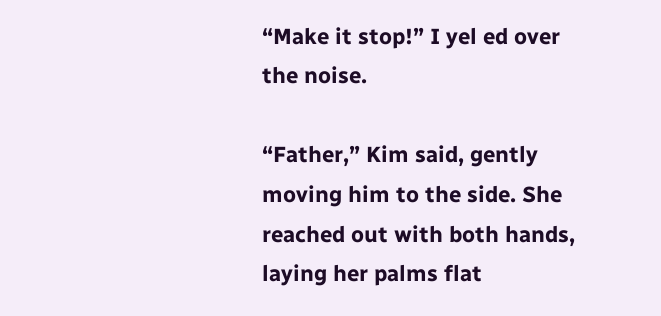“Make it stop!” I yel ed over the noise.

“Father,” Kim said, gently moving him to the side. She reached out with both hands, laying her palms flat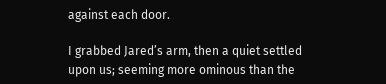against each door.

I grabbed Jared’s arm, then a quiet settled upon us; seeming more ominous than the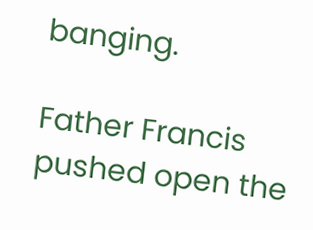banging.

Father Francis pushed open the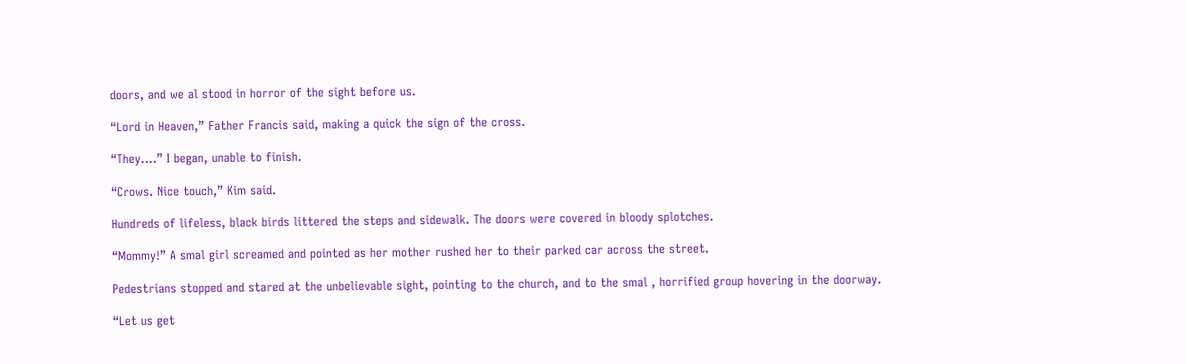doors, and we al stood in horror of the sight before us.

“Lord in Heaven,” Father Francis said, making a quick the sign of the cross.

“They….” I began, unable to finish.

“Crows. Nice touch,” Kim said.

Hundreds of lifeless, black birds littered the steps and sidewalk. The doors were covered in bloody splotches.

“Mommy!” A smal girl screamed and pointed as her mother rushed her to their parked car across the street.

Pedestrians stopped and stared at the unbelievable sight, pointing to the church, and to the smal , horrified group hovering in the doorway.

“Let us get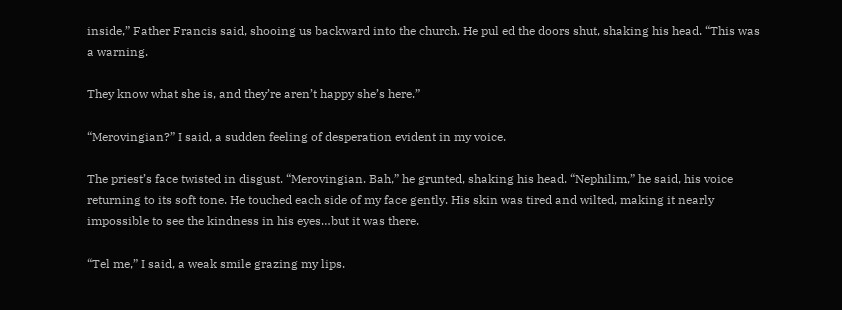inside,” Father Francis said, shooing us backward into the church. He pul ed the doors shut, shaking his head. “This was a warning.

They know what she is, and they’re aren’t happy she’s here.”

“Merovingian?” I said, a sudden feeling of desperation evident in my voice.

The priest’s face twisted in disgust. “Merovingian. Bah,” he grunted, shaking his head. “Nephilim,” he said, his voice returning to its soft tone. He touched each side of my face gently. His skin was tired and wilted, making it nearly impossible to see the kindness in his eyes…but it was there.

“Tel me,” I said, a weak smile grazing my lips.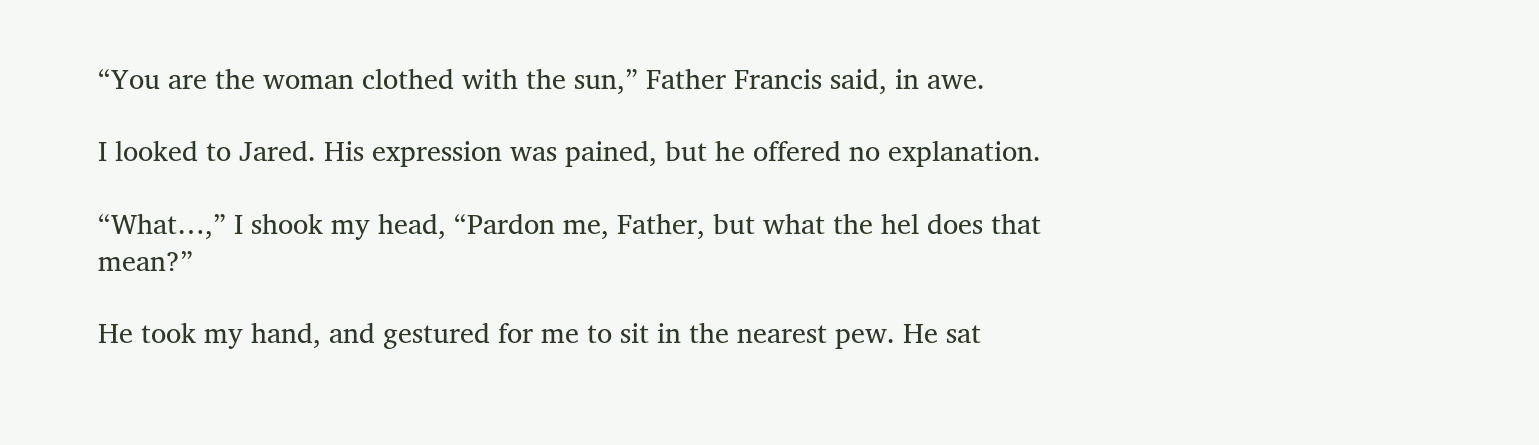“You are the woman clothed with the sun,” Father Francis said, in awe.

I looked to Jared. His expression was pained, but he offered no explanation.

“What…,” I shook my head, “Pardon me, Father, but what the hel does that mean?”

He took my hand, and gestured for me to sit in the nearest pew. He sat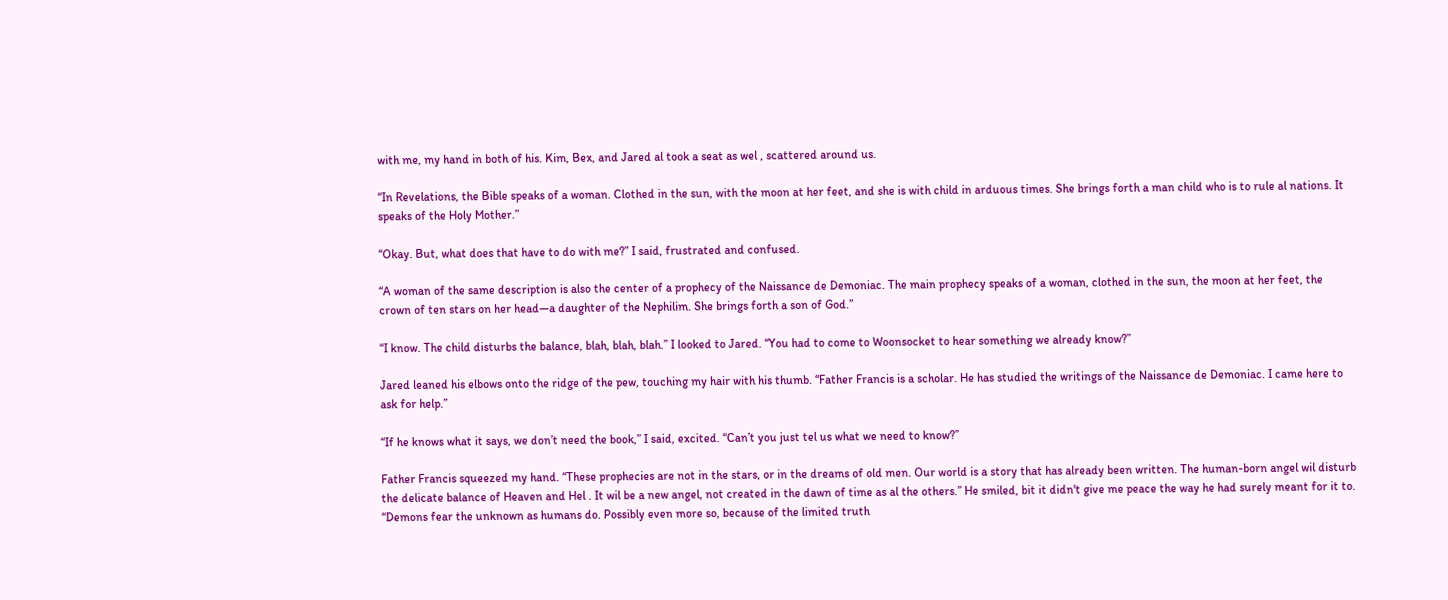with me, my hand in both of his. Kim, Bex, and Jared al took a seat as wel , scattered around us.

“In Revelations, the Bible speaks of a woman. Clothed in the sun, with the moon at her feet, and she is with child in arduous times. She brings forth a man child who is to rule al nations. It speaks of the Holy Mother.”

“Okay. But, what does that have to do with me?” I said, frustrated and confused.

“A woman of the same description is also the center of a prophecy of the Naissance de Demoniac. The main prophecy speaks of a woman, clothed in the sun, the moon at her feet, the crown of ten stars on her head—a daughter of the Nephilim. She brings forth a son of God.”

“I know. The child disturbs the balance, blah, blah, blah.” I looked to Jared. “You had to come to Woonsocket to hear something we already know?”

Jared leaned his elbows onto the ridge of the pew, touching my hair with his thumb. “Father Francis is a scholar. He has studied the writings of the Naissance de Demoniac. I came here to ask for help.”

“If he knows what it says, we don’t need the book,” I said, excited. “Can’t you just tel us what we need to know?”

Father Francis squeezed my hand. “These prophecies are not in the stars, or in the dreams of old men. Our world is a story that has already been written. The human-born angel wil disturb the delicate balance of Heaven and Hel . It wil be a new angel, not created in the dawn of time as al the others.” He smiled, bit it didn't give me peace the way he had surely meant for it to. “Demons fear the unknown as humans do. Possibly even more so, because of the limited truth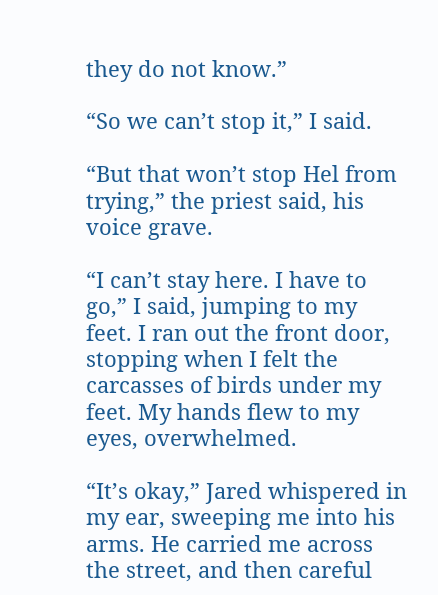they do not know.”

“So we can’t stop it,” I said.

“But that won’t stop Hel from trying,” the priest said, his voice grave.

“I can’t stay here. I have to go,” I said, jumping to my feet. I ran out the front door, stopping when I felt the carcasses of birds under my feet. My hands flew to my eyes, overwhelmed.

“It’s okay,” Jared whispered in my ear, sweeping me into his arms. He carried me across the street, and then careful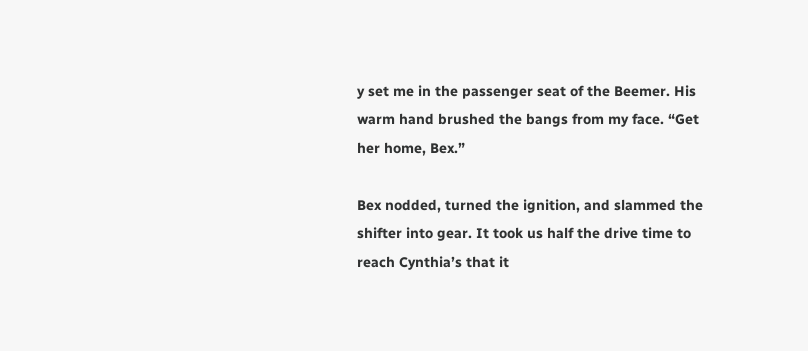y set me in the passenger seat of the Beemer. His warm hand brushed the bangs from my face. “Get her home, Bex.”

Bex nodded, turned the ignition, and slammed the shifter into gear. It took us half the drive time to reach Cynthia’s that it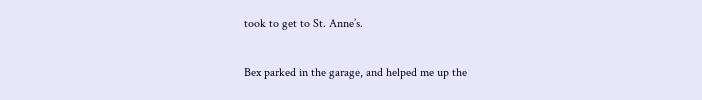took to get to St. Anne’s.

Bex parked in the garage, and helped me up the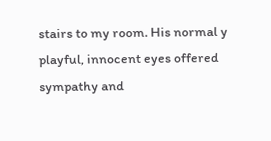stairs to my room. His normal y playful, innocent eyes offered sympathy and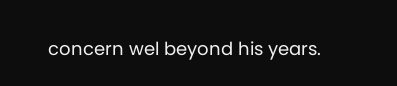concern wel beyond his years.